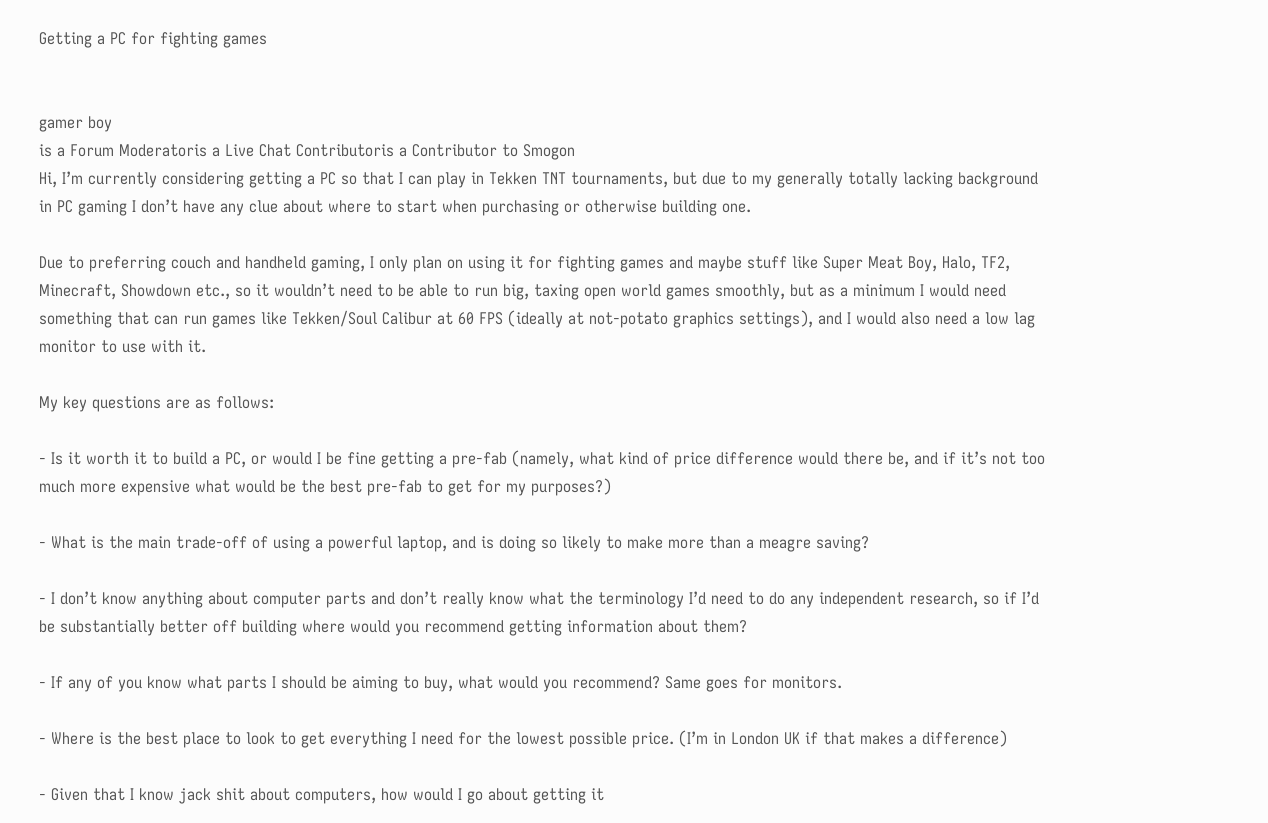Getting a PC for fighting games


gamer boy
is a Forum Moderatoris a Live Chat Contributoris a Contributor to Smogon
Hi, I’m currently considering getting a PC so that I can play in Tekken TNT tournaments, but due to my generally totally lacking background in PC gaming I don’t have any clue about where to start when purchasing or otherwise building one.

Due to preferring couch and handheld gaming, I only plan on using it for fighting games and maybe stuff like Super Meat Boy, Halo, TF2, Minecraft, Showdown etc., so it wouldn’t need to be able to run big, taxing open world games smoothly, but as a minimum I would need something that can run games like Tekken/Soul Calibur at 60 FPS (ideally at not-potato graphics settings), and I would also need a low lag monitor to use with it.

My key questions are as follows:

- Is it worth it to build a PC, or would I be fine getting a pre-fab (namely, what kind of price difference would there be, and if it’s not too much more expensive what would be the best pre-fab to get for my purposes?)

- What is the main trade-off of using a powerful laptop, and is doing so likely to make more than a meagre saving?

- I don’t know anything about computer parts and don’t really know what the terminology I’d need to do any independent research, so if I’d be substantially better off building where would you recommend getting information about them?

- If any of you know what parts I should be aiming to buy, what would you recommend? Same goes for monitors.

- Where is the best place to look to get everything I need for the lowest possible price. (I’m in London UK if that makes a difference)

- Given that I know jack shit about computers, how would I go about getting it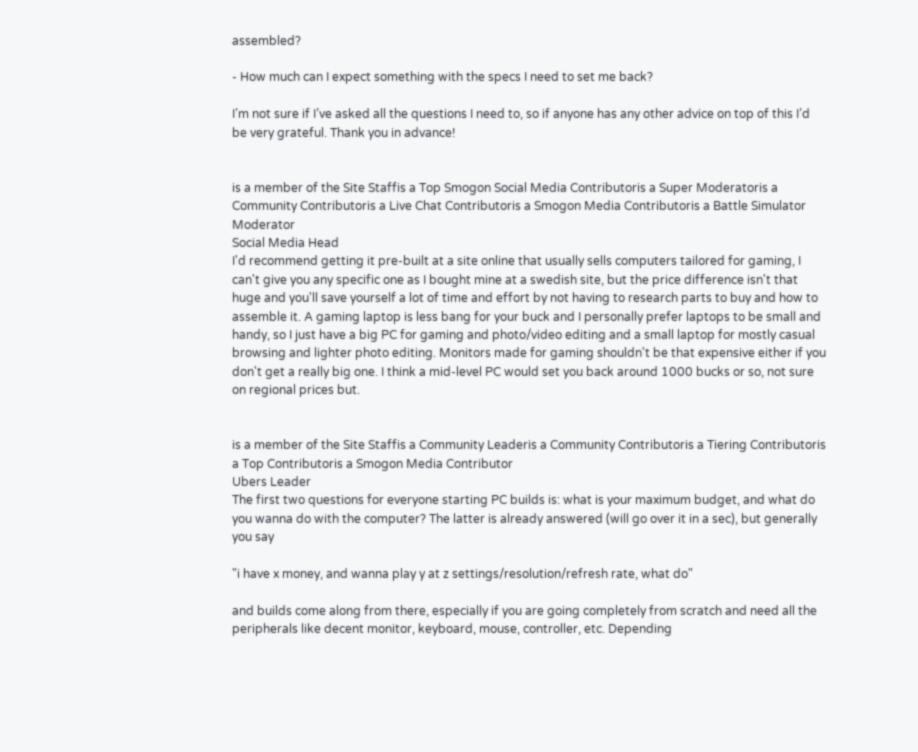assembled?

- How much can I expect something with the specs I need to set me back?

I’m not sure if I’ve asked all the questions I need to, so if anyone has any other advice on top of this I’d be very grateful. Thank you in advance!


is a member of the Site Staffis a Top Smogon Social Media Contributoris a Super Moderatoris a Community Contributoris a Live Chat Contributoris a Smogon Media Contributoris a Battle Simulator Moderator
Social Media Head
I'd recommend getting it pre-built at a site online that usually sells computers tailored for gaming, I can't give you any specific one as I bought mine at a swedish site, but the price difference isn't that huge and you'll save yourself a lot of time and effort by not having to research parts to buy and how to assemble it. A gaming laptop is less bang for your buck and I personally prefer laptops to be small and handy, so I just have a big PC for gaming and photo/video editing and a small laptop for mostly casual browsing and lighter photo editing. Monitors made for gaming shouldn't be that expensive either if you don't get a really big one. I think a mid-level PC would set you back around 1000 bucks or so, not sure on regional prices but.


is a member of the Site Staffis a Community Leaderis a Community Contributoris a Tiering Contributoris a Top Contributoris a Smogon Media Contributor
Ubers Leader
The first two questions for everyone starting PC builds is: what is your maximum budget, and what do you wanna do with the computer? The latter is already answered (will go over it in a sec), but generally you say

"i have x money, and wanna play y at z settings/resolution/refresh rate, what do"

and builds come along from there, especially if you are going completely from scratch and need all the peripherals like decent monitor, keyboard, mouse, controller, etc. Depending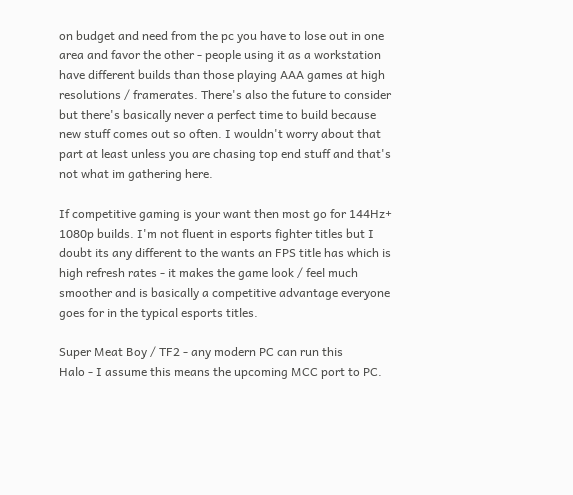on budget and need from the pc you have to lose out in one area and favor the other - people using it as a workstation have different builds than those playing AAA games at high resolutions / framerates. There's also the future to consider but there's basically never a perfect time to build because new stuff comes out so often. I wouldn't worry about that part at least unless you are chasing top end stuff and that's not what im gathering here.

If competitive gaming is your want then most go for 144Hz+ 1080p builds. I'm not fluent in esports fighter titles but I doubt its any different to the wants an FPS title has which is high refresh rates - it makes the game look / feel much smoother and is basically a competitive advantage everyone goes for in the typical esports titles.

Super Meat Boy / TF2 - any modern PC can run this
Halo - I assume this means the upcoming MCC port to PC.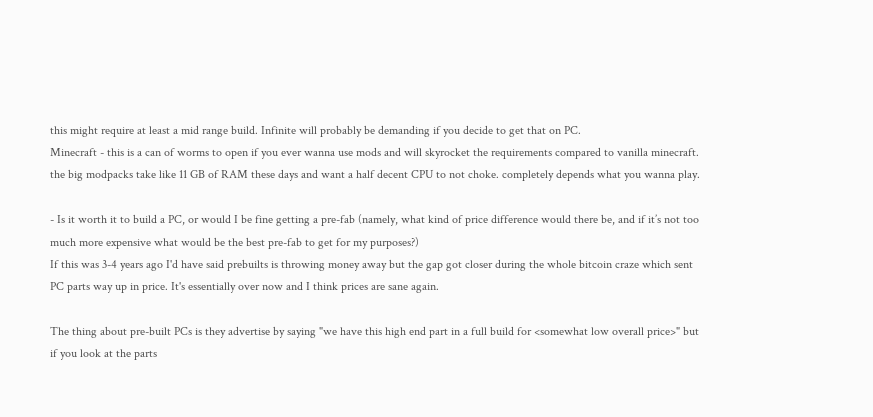this might require at least a mid range build. Infinite will probably be demanding if you decide to get that on PC.
Minecraft - this is a can of worms to open if you ever wanna use mods and will skyrocket the requirements compared to vanilla minecraft. the big modpacks take like 11 GB of RAM these days and want a half decent CPU to not choke. completely depends what you wanna play.

- Is it worth it to build a PC, or would I be fine getting a pre-fab (namely, what kind of price difference would there be, and if it’s not too much more expensive what would be the best pre-fab to get for my purposes?)
If this was 3-4 years ago I'd have said prebuilts is throwing money away but the gap got closer during the whole bitcoin craze which sent PC parts way up in price. It's essentially over now and I think prices are sane again.

The thing about pre-built PCs is they advertise by saying "we have this high end part in a full build for <somewhat low overall price>" but if you look at the parts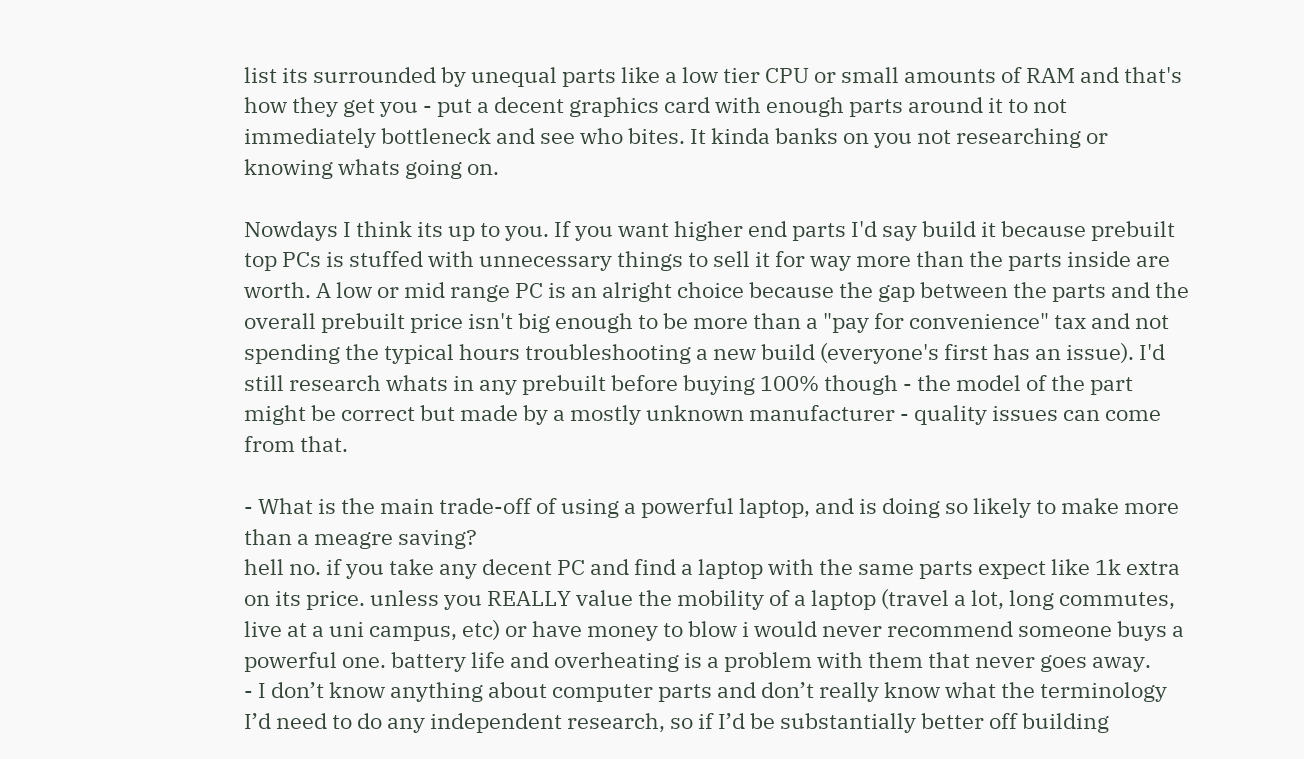list its surrounded by unequal parts like a low tier CPU or small amounts of RAM and that's how they get you - put a decent graphics card with enough parts around it to not immediately bottleneck and see who bites. It kinda banks on you not researching or knowing whats going on.

Nowdays I think its up to you. If you want higher end parts I'd say build it because prebuilt top PCs is stuffed with unnecessary things to sell it for way more than the parts inside are worth. A low or mid range PC is an alright choice because the gap between the parts and the overall prebuilt price isn't big enough to be more than a "pay for convenience" tax and not spending the typical hours troubleshooting a new build (everyone's first has an issue). I'd still research whats in any prebuilt before buying 100% though - the model of the part might be correct but made by a mostly unknown manufacturer - quality issues can come from that.

- What is the main trade-off of using a powerful laptop, and is doing so likely to make more than a meagre saving?
hell no. if you take any decent PC and find a laptop with the same parts expect like 1k extra on its price. unless you REALLY value the mobility of a laptop (travel a lot, long commutes, live at a uni campus, etc) or have money to blow i would never recommend someone buys a powerful one. battery life and overheating is a problem with them that never goes away.
- I don’t know anything about computer parts and don’t really know what the terminology I’d need to do any independent research, so if I’d be substantially better off building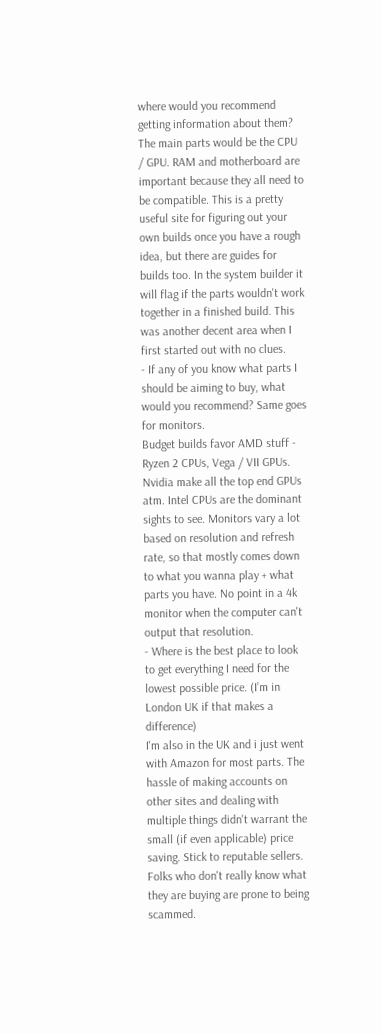where would you recommend getting information about them?
The main parts would be the CPU / GPU. RAM and motherboard are important because they all need to be compatible. This is a pretty useful site for figuring out your own builds once you have a rough idea, but there are guides for builds too. In the system builder it will flag if the parts wouldn't work together in a finished build. This was another decent area when I first started out with no clues.
- If any of you know what parts I should be aiming to buy, what would you recommend? Same goes for monitors.
Budget builds favor AMD stuff - Ryzen 2 CPUs, Vega / VII GPUs. Nvidia make all the top end GPUs atm. Intel CPUs are the dominant sights to see. Monitors vary a lot based on resolution and refresh rate, so that mostly comes down to what you wanna play + what parts you have. No point in a 4k monitor when the computer can't output that resolution.
- Where is the best place to look to get everything I need for the lowest possible price. (I’m in London UK if that makes a difference)
I'm also in the UK and i just went with Amazon for most parts. The hassle of making accounts on other sites and dealing with multiple things didn't warrant the small (if even applicable) price saving. Stick to reputable sellers. Folks who don't really know what they are buying are prone to being scammed.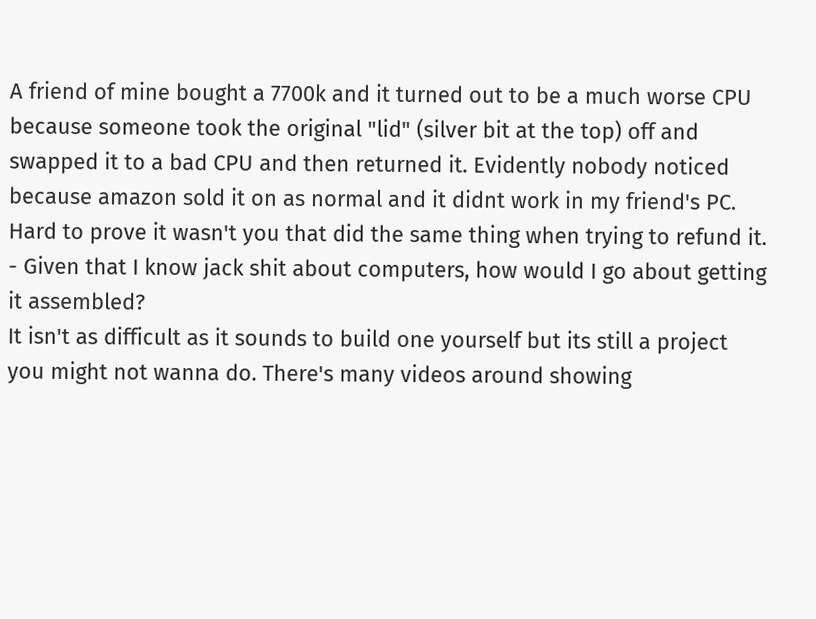A friend of mine bought a 7700k and it turned out to be a much worse CPU because someone took the original "lid" (silver bit at the top) off and swapped it to a bad CPU and then returned it. Evidently nobody noticed because amazon sold it on as normal and it didnt work in my friend's PC. Hard to prove it wasn't you that did the same thing when trying to refund it.
- Given that I know jack shit about computers, how would I go about getting it assembled?
It isn't as difficult as it sounds to build one yourself but its still a project you might not wanna do. There's many videos around showing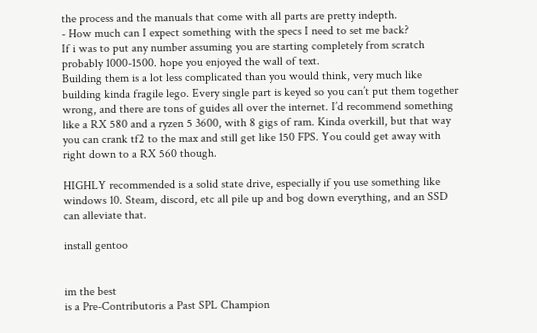the process and the manuals that come with all parts are pretty indepth.
- How much can I expect something with the specs I need to set me back?
If i was to put any number assuming you are starting completely from scratch probably 1000-1500. hope you enjoyed the wall of text.
Building them is a lot less complicated than you would think, very much like building kinda fragile lego. Every single part is keyed so you can’t put them together wrong, and there are tons of guides all over the internet. I’d recommend something like a RX 580 and a ryzen 5 3600, with 8 gigs of ram. Kinda overkill, but that way you can crank tf2 to the max and still get like 150 FPS. You could get away with right down to a RX 560 though.

HIGHLY recommended is a solid state drive, especially if you use something like windows 10. Steam, discord, etc all pile up and bog down everything, and an SSD can alleviate that.

install gentoo


im the best
is a Pre-Contributoris a Past SPL Champion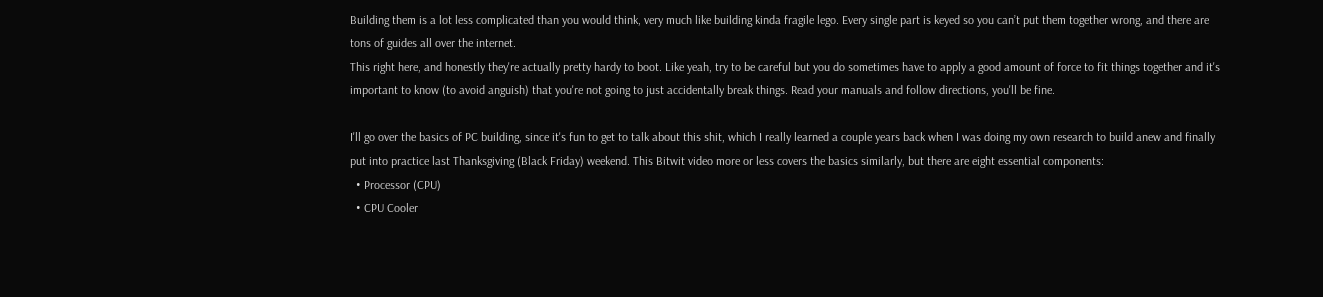Building them is a lot less complicated than you would think, very much like building kinda fragile lego. Every single part is keyed so you can’t put them together wrong, and there are tons of guides all over the internet.
This right here, and honestly they're actually pretty hardy to boot. Like yeah, try to be careful but you do sometimes have to apply a good amount of force to fit things together and it's important to know (to avoid anguish) that you're not going to just accidentally break things. Read your manuals and follow directions, you'll be fine.

I'll go over the basics of PC building, since it's fun to get to talk about this shit, which I really learned a couple years back when I was doing my own research to build anew and finally put into practice last Thanksgiving (Black Friday) weekend. This Bitwit video more or less covers the basics similarly, but there are eight essential components:
  • Processor (CPU)
  • CPU Cooler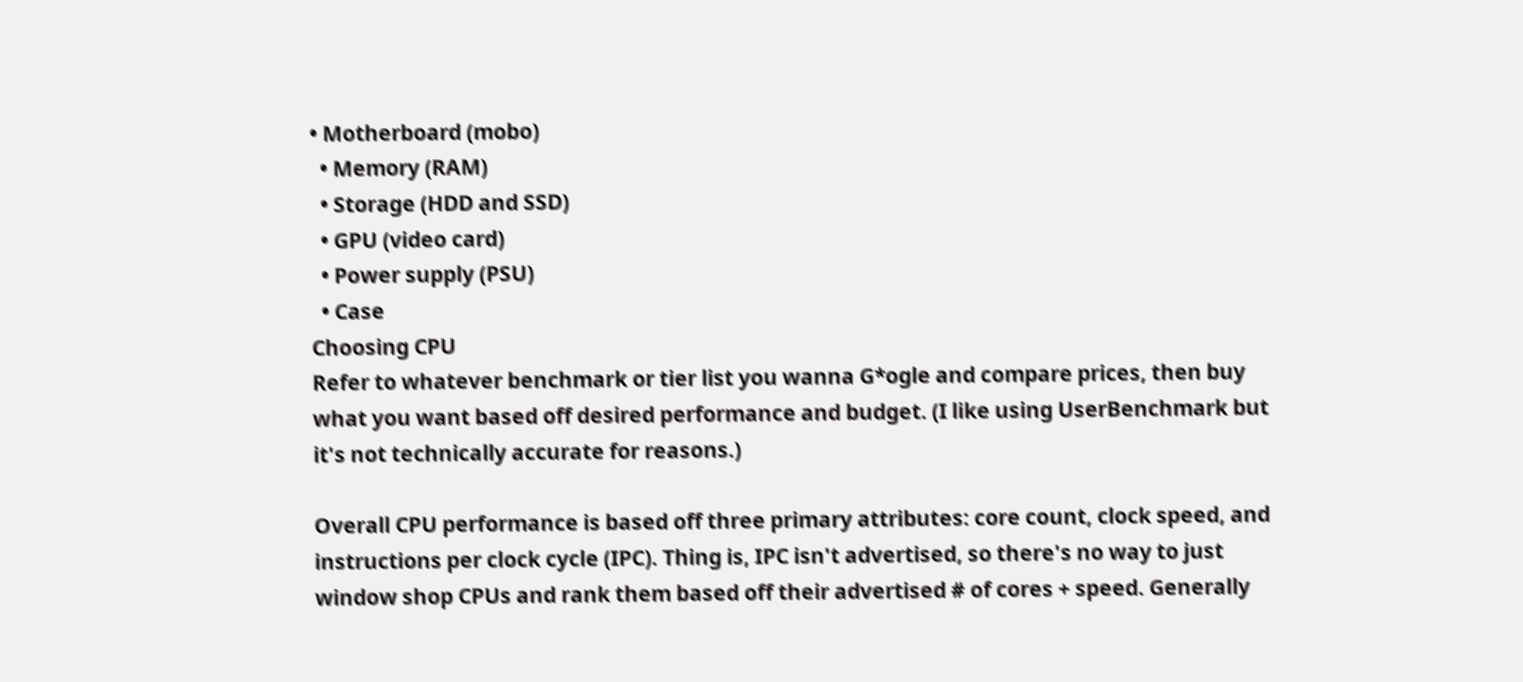• Motherboard (mobo)
  • Memory (RAM)
  • Storage (HDD and SSD)
  • GPU (video card)
  • Power supply (PSU)
  • Case
Choosing CPU
Refer to whatever benchmark or tier list you wanna G*ogle and compare prices, then buy what you want based off desired performance and budget. (I like using UserBenchmark but it's not technically accurate for reasons.)

Overall CPU performance is based off three primary attributes: core count, clock speed, and instructions per clock cycle (IPC). Thing is, IPC isn't advertised, so there's no way to just window shop CPUs and rank them based off their advertised # of cores + speed. Generally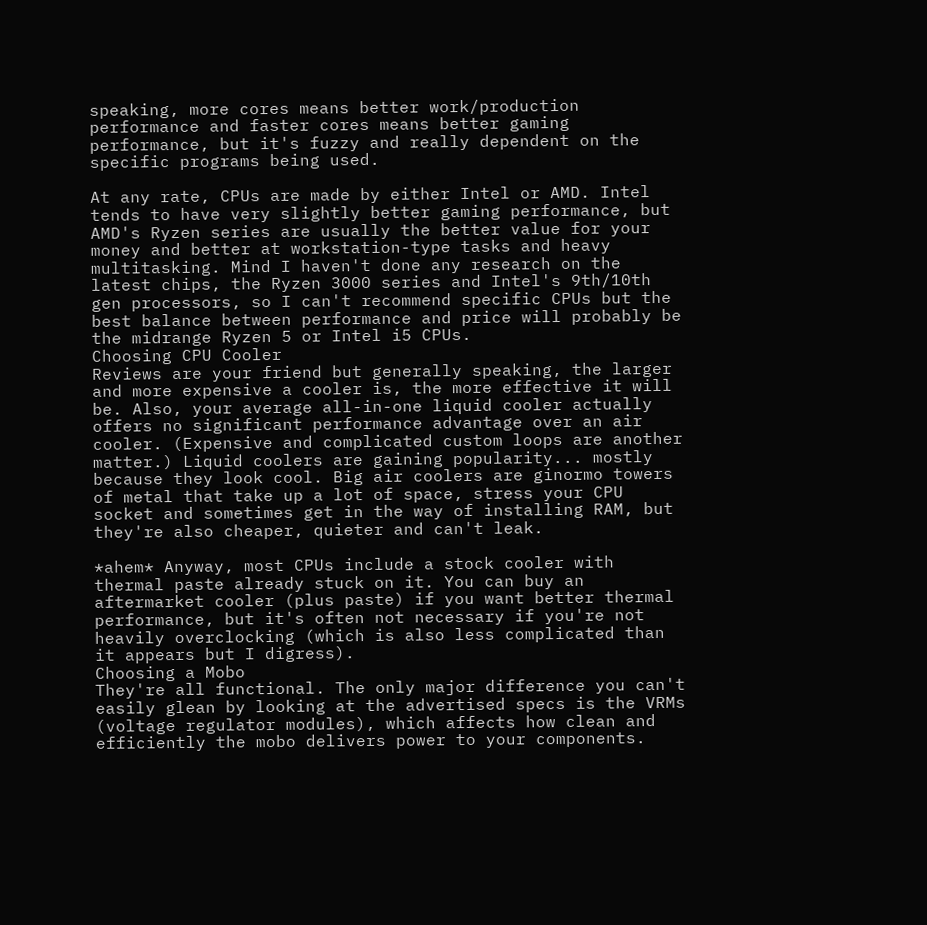speaking, more cores means better work/production performance and faster cores means better gaming performance, but it's fuzzy and really dependent on the specific programs being used.

At any rate, CPUs are made by either Intel or AMD. Intel tends to have very slightly better gaming performance, but AMD's Ryzen series are usually the better value for your money and better at workstation-type tasks and heavy multitasking. Mind I haven't done any research on the latest chips, the Ryzen 3000 series and Intel's 9th/10th gen processors, so I can't recommend specific CPUs but the best balance between performance and price will probably be the midrange Ryzen 5 or Intel i5 CPUs.
Choosing CPU Cooler
Reviews are your friend but generally speaking, the larger and more expensive a cooler is, the more effective it will be. Also, your average all-in-one liquid cooler actually offers no significant performance advantage over an air cooler. (Expensive and complicated custom loops are another matter.) Liquid coolers are gaining popularity... mostly because they look cool. Big air coolers are ginormo towers of metal that take up a lot of space, stress your CPU socket and sometimes get in the way of installing RAM, but they're also cheaper, quieter and can't leak.

*ahem* Anyway, most CPUs include a stock cooler with thermal paste already stuck on it. You can buy an aftermarket cooler (plus paste) if you want better thermal performance, but it's often not necessary if you're not heavily overclocking (which is also less complicated than it appears but I digress).
Choosing a Mobo
They're all functional. The only major difference you can't easily glean by looking at the advertised specs is the VRMs (voltage regulator modules), which affects how clean and efficiently the mobo delivers power to your components.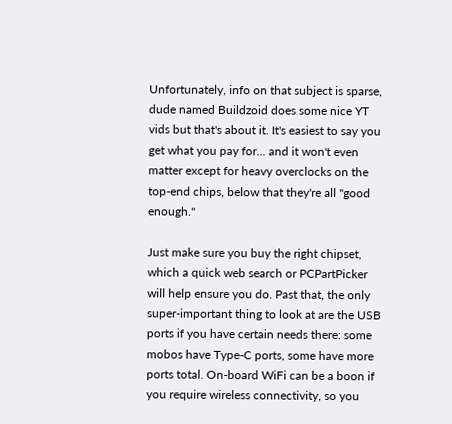Unfortunately, info on that subject is sparse, dude named Buildzoid does some nice YT vids but that's about it. It's easiest to say you get what you pay for... and it won't even matter except for heavy overclocks on the top-end chips, below that they're all "good enough."

Just make sure you buy the right chipset, which a quick web search or PCPartPicker will help ensure you do. Past that, the only super-important thing to look at are the USB ports if you have certain needs there: some mobos have Type-C ports, some have more ports total. On-board WiFi can be a boon if you require wireless connectivity, so you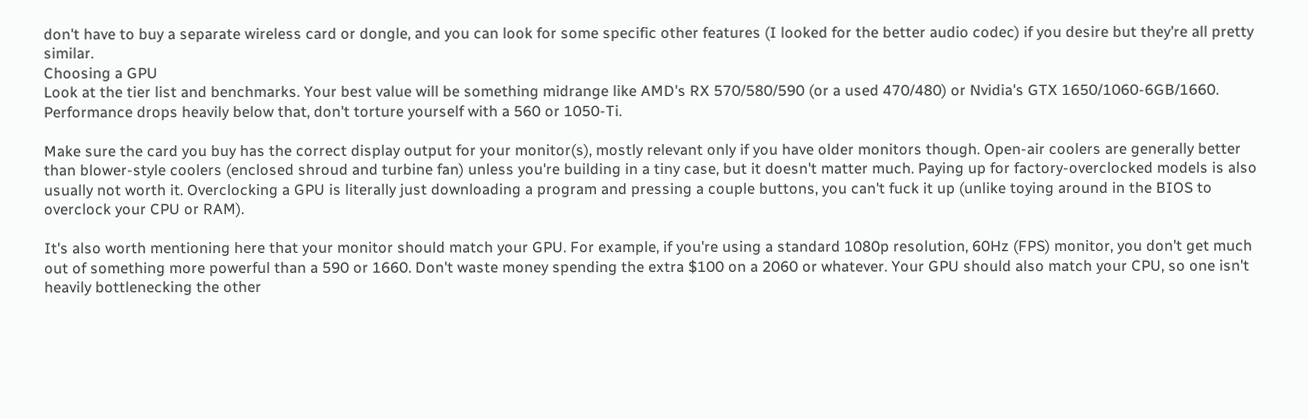don't have to buy a separate wireless card or dongle, and you can look for some specific other features (I looked for the better audio codec) if you desire but they're all pretty similar.
Choosing a GPU
Look at the tier list and benchmarks. Your best value will be something midrange like AMD's RX 570/580/590 (or a used 470/480) or Nvidia's GTX 1650/1060-6GB/1660. Performance drops heavily below that, don't torture yourself with a 560 or 1050-Ti.

Make sure the card you buy has the correct display output for your monitor(s), mostly relevant only if you have older monitors though. Open-air coolers are generally better than blower-style coolers (enclosed shroud and turbine fan) unless you're building in a tiny case, but it doesn't matter much. Paying up for factory-overclocked models is also usually not worth it. Overclocking a GPU is literally just downloading a program and pressing a couple buttons, you can't fuck it up (unlike toying around in the BIOS to overclock your CPU or RAM).

It's also worth mentioning here that your monitor should match your GPU. For example, if you're using a standard 1080p resolution, 60Hz (FPS) monitor, you don't get much out of something more powerful than a 590 or 1660. Don't waste money spending the extra $100 on a 2060 or whatever. Your GPU should also match your CPU, so one isn't heavily bottlenecking the other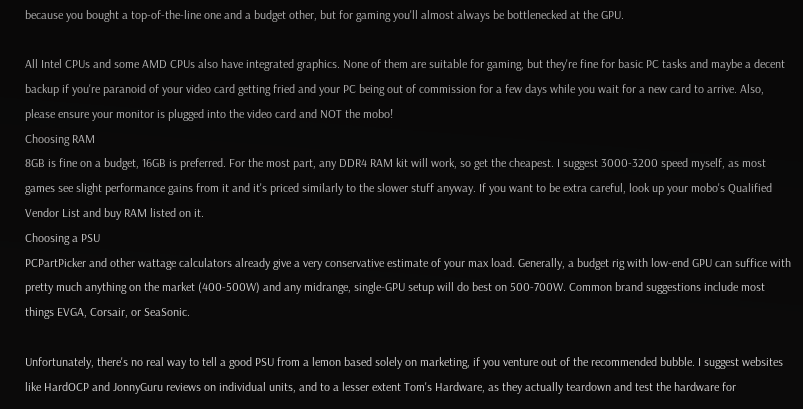because you bought a top-of-the-line one and a budget other, but for gaming you'll almost always be bottlenecked at the GPU.

All Intel CPUs and some AMD CPUs also have integrated graphics. None of them are suitable for gaming, but they're fine for basic PC tasks and maybe a decent backup if you're paranoid of your video card getting fried and your PC being out of commission for a few days while you wait for a new card to arrive. Also, please ensure your monitor is plugged into the video card and NOT the mobo!
Choosing RAM
8GB is fine on a budget, 16GB is preferred. For the most part, any DDR4 RAM kit will work, so get the cheapest. I suggest 3000-3200 speed myself, as most games see slight performance gains from it and it's priced similarly to the slower stuff anyway. If you want to be extra careful, look up your mobo's Qualified Vendor List and buy RAM listed on it.
Choosing a PSU
PCPartPicker and other wattage calculators already give a very conservative estimate of your max load. Generally, a budget rig with low-end GPU can suffice with pretty much anything on the market (400-500W) and any midrange, single-GPU setup will do best on 500-700W. Common brand suggestions include most things EVGA, Corsair, or SeaSonic.

Unfortunately, there's no real way to tell a good PSU from a lemon based solely on marketing, if you venture out of the recommended bubble. I suggest websites like HardOCP and JonnyGuru reviews on individual units, and to a lesser extent Tom's Hardware, as they actually teardown and test the hardware for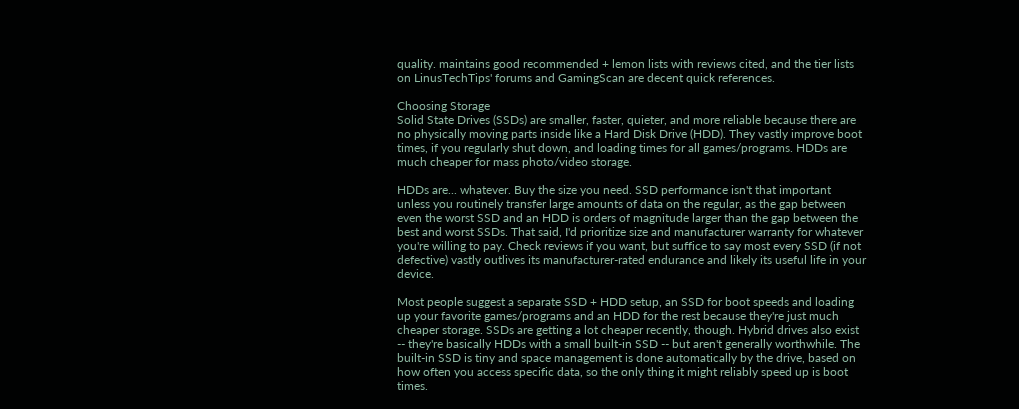quality. maintains good recommended + lemon lists with reviews cited, and the tier lists on LinusTechTips' forums and GamingScan are decent quick references.

Choosing Storage
Solid State Drives (SSDs) are smaller, faster, quieter, and more reliable because there are no physically moving parts inside like a Hard Disk Drive (HDD). They vastly improve boot times, if you regularly shut down, and loading times for all games/programs. HDDs are much cheaper for mass photo/video storage.

HDDs are... whatever. Buy the size you need. SSD performance isn't that important unless you routinely transfer large amounts of data on the regular, as the gap between even the worst SSD and an HDD is orders of magnitude larger than the gap between the best and worst SSDs. That said, I'd prioritize size and manufacturer warranty for whatever you're willing to pay. Check reviews if you want, but suffice to say most every SSD (if not defective) vastly outlives its manufacturer-rated endurance and likely its useful life in your device.

Most people suggest a separate SSD + HDD setup, an SSD for boot speeds and loading up your favorite games/programs and an HDD for the rest because they're just much cheaper storage. SSDs are getting a lot cheaper recently, though. Hybrid drives also exist -- they're basically HDDs with a small built-in SSD -- but aren't generally worthwhile. The built-in SSD is tiny and space management is done automatically by the drive, based on how often you access specific data, so the only thing it might reliably speed up is boot times.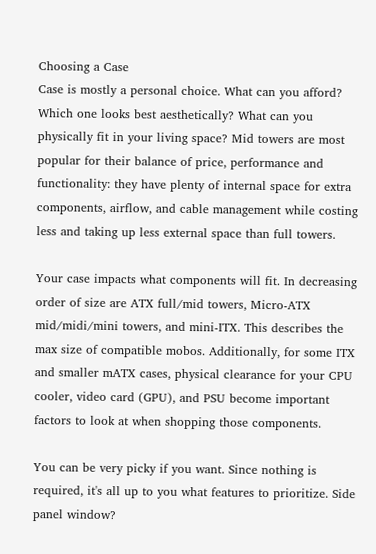Choosing a Case
Case is mostly a personal choice. What can you afford? Which one looks best aesthetically? What can you physically fit in your living space? Mid towers are most popular for their balance of price, performance and functionality: they have plenty of internal space for extra components, airflow, and cable management while costing less and taking up less external space than full towers.

Your case impacts what components will fit. In decreasing order of size are ATX full/mid towers, Micro-ATX mid/midi/mini towers, and mini-ITX. This describes the max size of compatible mobos. Additionally, for some ITX and smaller mATX cases, physical clearance for your CPU cooler, video card (GPU), and PSU become important factors to look at when shopping those components.

You can be very picky if you want. Since nothing is required, it's all up to you what features to prioritize. Side panel window?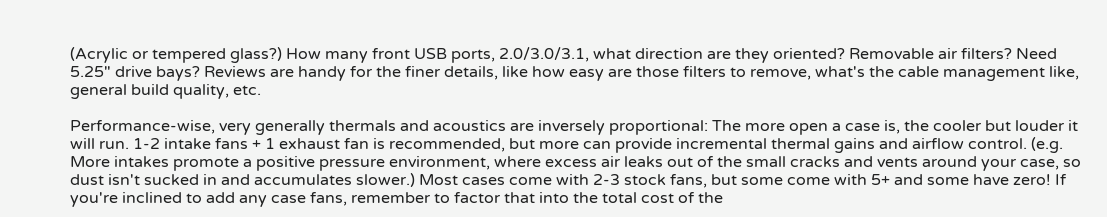(Acrylic or tempered glass?) How many front USB ports, 2.0/3.0/3.1, what direction are they oriented? Removable air filters? Need 5.25" drive bays? Reviews are handy for the finer details, like how easy are those filters to remove, what's the cable management like, general build quality, etc.

Performance-wise, very generally thermals and acoustics are inversely proportional: The more open a case is, the cooler but louder it will run. 1-2 intake fans + 1 exhaust fan is recommended, but more can provide incremental thermal gains and airflow control. (e.g. More intakes promote a positive pressure environment, where excess air leaks out of the small cracks and vents around your case, so dust isn't sucked in and accumulates slower.) Most cases come with 2-3 stock fans, but some come with 5+ and some have zero! If you're inclined to add any case fans, remember to factor that into the total cost of the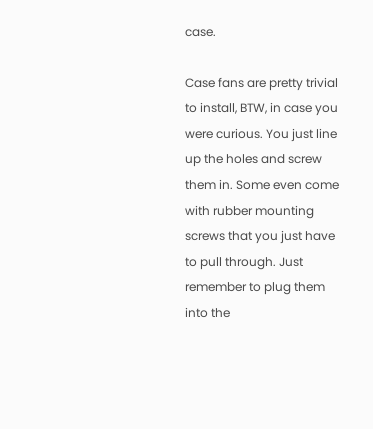case.

Case fans are pretty trivial to install, BTW, in case you were curious. You just line up the holes and screw them in. Some even come with rubber mounting screws that you just have to pull through. Just remember to plug them into the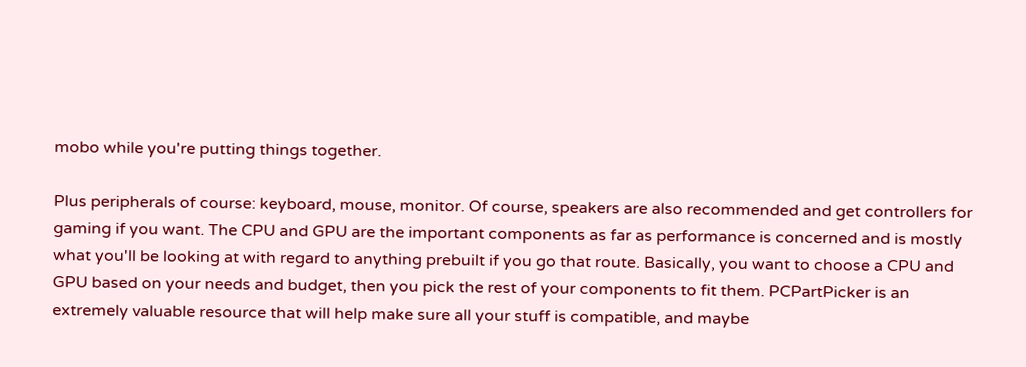mobo while you're putting things together.

Plus peripherals of course: keyboard, mouse, monitor. Of course, speakers are also recommended and get controllers for gaming if you want. The CPU and GPU are the important components as far as performance is concerned and is mostly what you'll be looking at with regard to anything prebuilt if you go that route. Basically, you want to choose a CPU and GPU based on your needs and budget, then you pick the rest of your components to fit them. PCPartPicker is an extremely valuable resource that will help make sure all your stuff is compatible, and maybe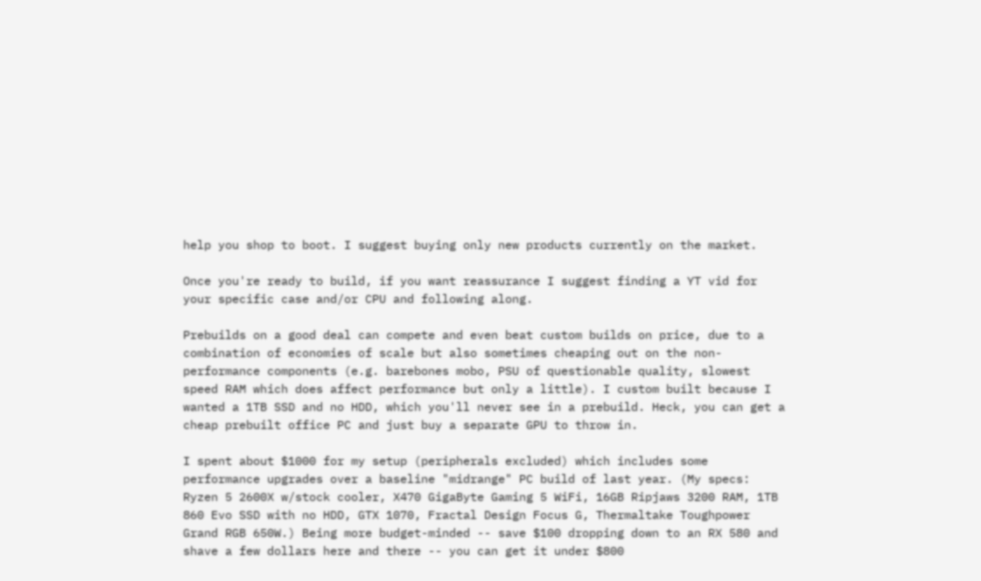help you shop to boot. I suggest buying only new products currently on the market.

Once you're ready to build, if you want reassurance I suggest finding a YT vid for your specific case and/or CPU and following along.

Prebuilds on a good deal can compete and even beat custom builds on price, due to a combination of economies of scale but also sometimes cheaping out on the non-performance components (e.g. barebones mobo, PSU of questionable quality, slowest speed RAM which does affect performance but only a little). I custom built because I wanted a 1TB SSD and no HDD, which you'll never see in a prebuild. Heck, you can get a cheap prebuilt office PC and just buy a separate GPU to throw in.

I spent about $1000 for my setup (peripherals excluded) which includes some performance upgrades over a baseline "midrange" PC build of last year. (My specs: Ryzen 5 2600X w/stock cooler, X470 GigaByte Gaming 5 WiFi, 16GB Ripjaws 3200 RAM, 1TB 860 Evo SSD with no HDD, GTX 1070, Fractal Design Focus G, Thermaltake Toughpower Grand RGB 650W.) Being more budget-minded -- save $100 dropping down to an RX 580 and shave a few dollars here and there -- you can get it under $800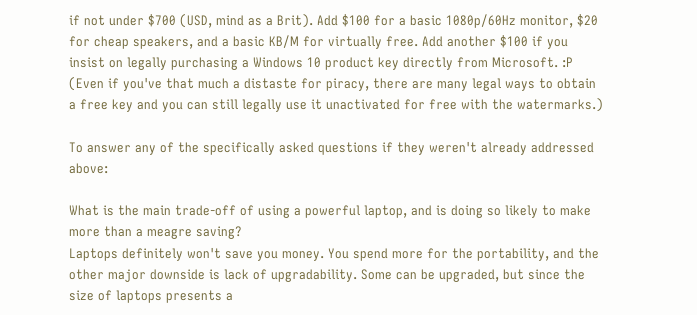if not under $700 (USD, mind as a Brit). Add $100 for a basic 1080p/60Hz monitor, $20 for cheap speakers, and a basic KB/M for virtually free. Add another $100 if you insist on legally purchasing a Windows 10 product key directly from Microsoft. :P (Even if you've that much a distaste for piracy, there are many legal ways to obtain a free key and you can still legally use it unactivated for free with the watermarks.)

To answer any of the specifically asked questions if they weren't already addressed above:

What is the main trade-off of using a powerful laptop, and is doing so likely to make more than a meagre saving?
Laptops definitely won't save you money. You spend more for the portability, and the other major downside is lack of upgradability. Some can be upgraded, but since the size of laptops presents a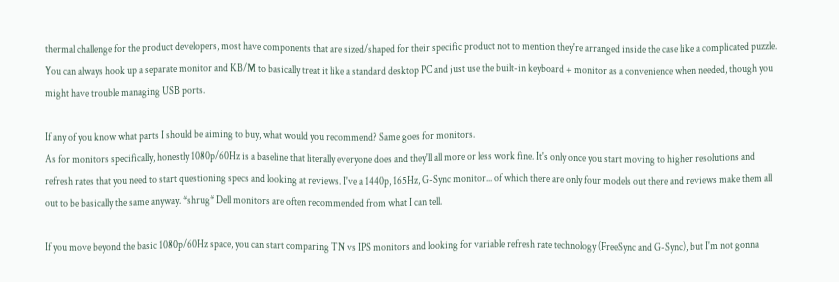thermal challenge for the product developers, most have components that are sized/shaped for their specific product not to mention they're arranged inside the case like a complicated puzzle. You can always hook up a separate monitor and KB/M to basically treat it like a standard desktop PC and just use the built-in keyboard + monitor as a convenience when needed, though you might have trouble managing USB ports.

If any of you know what parts I should be aiming to buy, what would you recommend? Same goes for monitors.
As for monitors specifically, honestly 1080p/60Hz is a baseline that literally everyone does and they'll all more or less work fine. It's only once you start moving to higher resolutions and refresh rates that you need to start questioning specs and looking at reviews. I've a 1440p, 165Hz, G-Sync monitor... of which there are only four models out there and reviews make them all out to be basically the same anyway. *shrug* Dell monitors are often recommended from what I can tell.

If you move beyond the basic 1080p/60Hz space, you can start comparing TN vs IPS monitors and looking for variable refresh rate technology (FreeSync and G-Sync), but I'm not gonna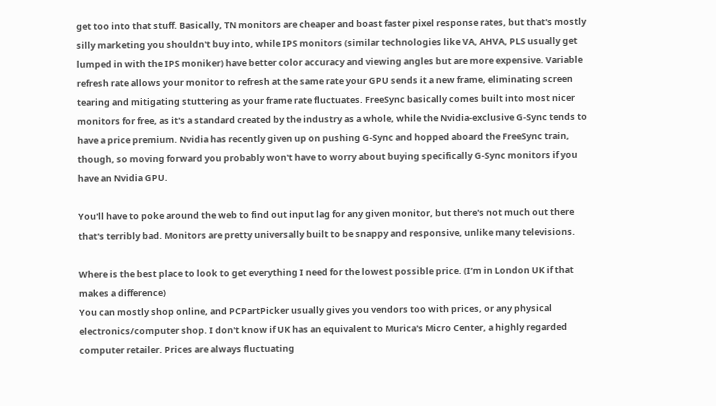get too into that stuff. Basically, TN monitors are cheaper and boast faster pixel response rates, but that's mostly silly marketing you shouldn't buy into, while IPS monitors (similar technologies like VA, AHVA, PLS usually get lumped in with the IPS moniker) have better color accuracy and viewing angles but are more expensive. Variable refresh rate allows your monitor to refresh at the same rate your GPU sends it a new frame, eliminating screen tearing and mitigating stuttering as your frame rate fluctuates. FreeSync basically comes built into most nicer monitors for free, as it's a standard created by the industry as a whole, while the Nvidia-exclusive G-Sync tends to have a price premium. Nvidia has recently given up on pushing G-Sync and hopped aboard the FreeSync train, though, so moving forward you probably won't have to worry about buying specifically G-Sync monitors if you have an Nvidia GPU.

You'll have to poke around the web to find out input lag for any given monitor, but there's not much out there that's terribly bad. Monitors are pretty universally built to be snappy and responsive, unlike many televisions.

Where is the best place to look to get everything I need for the lowest possible price. (I’m in London UK if that makes a difference)
You can mostly shop online, and PCPartPicker usually gives you vendors too with prices, or any physical electronics/computer shop. I don't know if UK has an equivalent to Murica's Micro Center, a highly regarded computer retailer. Prices are always fluctuating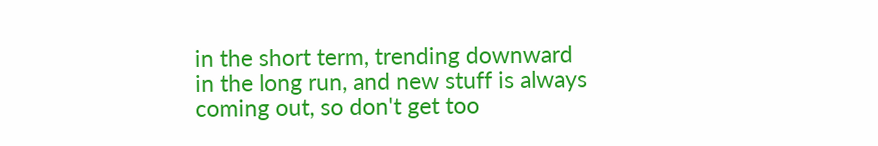in the short term, trending downward in the long run, and new stuff is always coming out, so don't get too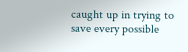caught up in trying to save every possible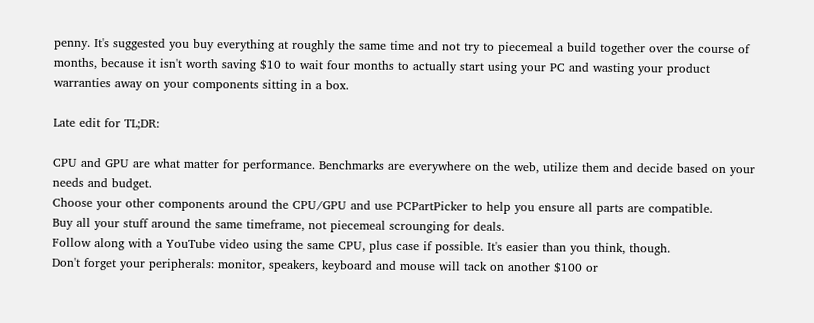penny. It's suggested you buy everything at roughly the same time and not try to piecemeal a build together over the course of months, because it isn't worth saving $10 to wait four months to actually start using your PC and wasting your product warranties away on your components sitting in a box.

Late edit for TL;DR:

CPU and GPU are what matter for performance. Benchmarks are everywhere on the web, utilize them and decide based on your needs and budget.
Choose your other components around the CPU/GPU and use PCPartPicker to help you ensure all parts are compatible.
Buy all your stuff around the same timeframe, not piecemeal scrounging for deals.
Follow along with a YouTube video using the same CPU, plus case if possible. It's easier than you think, though.
Don't forget your peripherals: monitor, speakers, keyboard and mouse will tack on another $100 or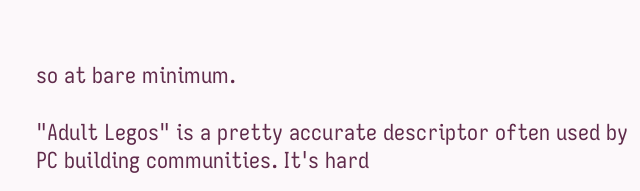so at bare minimum.

"Adult Legos" is a pretty accurate descriptor often used by PC building communities. It's hard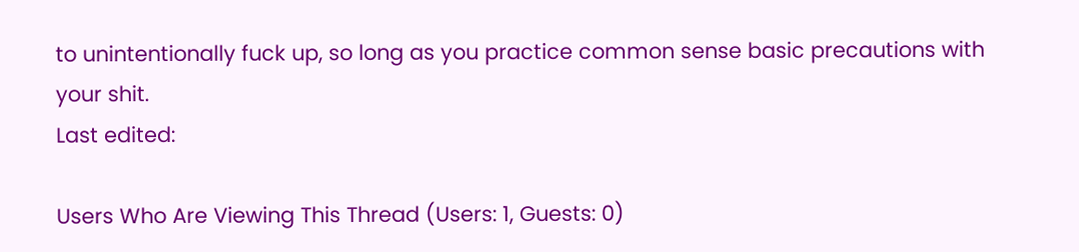to unintentionally fuck up, so long as you practice common sense basic precautions with your shit.
Last edited:

Users Who Are Viewing This Thread (Users: 1, Guests: 0)